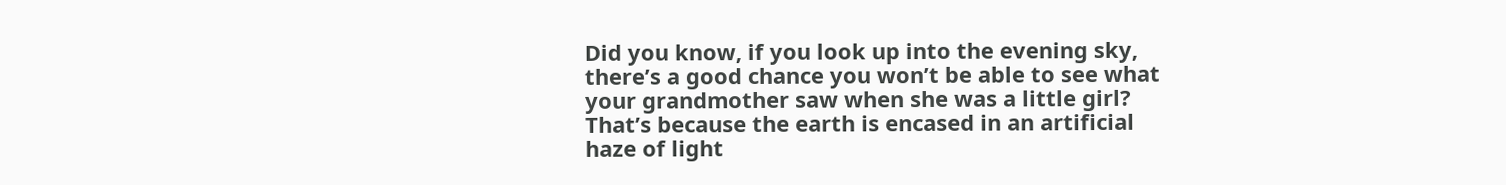Did you know, if you look up into the evening sky, there’s a good chance you won’t be able to see what your grandmother saw when she was a little girl? That’s because the earth is encased in an artificial haze of light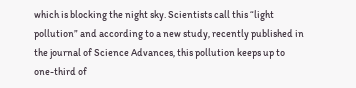which is blocking the night sky. Scientists call this “light pollution” and according to a new study, recently published in the journal of Science Advances, this pollution keeps up to one-third of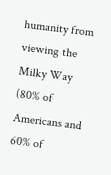humanity from viewing the Milky Way (80% of Americans and 60% of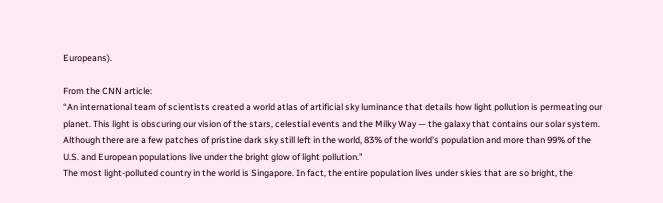Europeans).

From the CNN article:
“An international team of scientists created a world atlas of artificial sky luminance that details how light pollution is permeating our planet. This light is obscuring our vision of the stars, celestial events and the Milky Way — the galaxy that contains our solar system.
Although there are a few patches of pristine dark sky still left in the world, 83% of the world’s population and more than 99% of the U.S. and European populations live under the bright glow of light pollution.”
The most light-polluted country in the world is Singapore. In fact, the entire population lives under skies that are so bright, the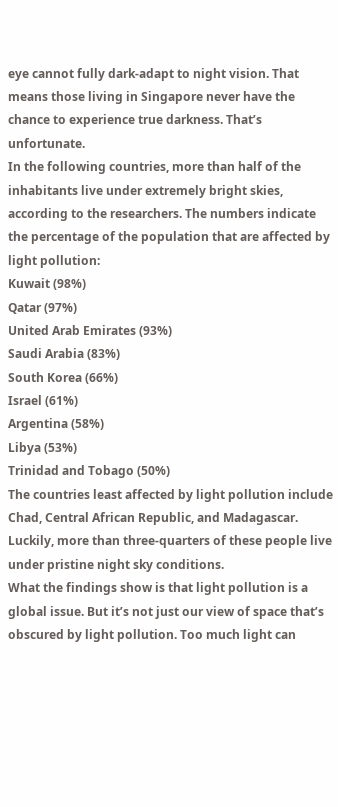eye cannot fully dark-adapt to night vision. That means those living in Singapore never have the chance to experience true darkness. That’s unfortunate.
In the following countries, more than half of the inhabitants live under extremely bright skies, according to the researchers. The numbers indicate the percentage of the population that are affected by light pollution:
Kuwait (98%)
Qatar (97%)
United Arab Emirates (93%)
Saudi Arabia (83%)
South Korea (66%)
Israel (61%)
Argentina (58%)
Libya (53%)
Trinidad and Tobago (50%)
The countries least affected by light pollution include Chad, Central African Republic, and Madagascar. Luckily, more than three-quarters of these people live under pristine night sky conditions.
What the findings show is that light pollution is a global issue. But it’s not just our view of space that’s obscured by light pollution. Too much light can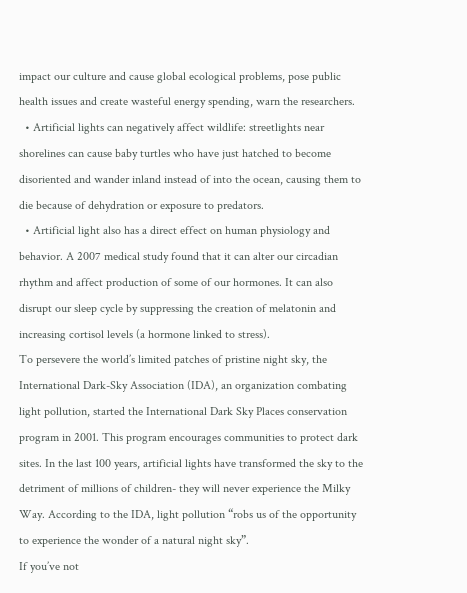impact our culture and cause global ecological problems, pose public health issues and create wasteful energy spending, warn the researchers.
  • Artificial lights can negatively affect wildlife: streetlights near shorelines can cause baby turtles who have just hatched to become disoriented and wander inland instead of into the ocean, causing them to die because of dehydration or exposure to predators.
  • Artificial light also has a direct effect on human physiology and behavior. A 2007 medical study found that it can alter our circadian rhythm and affect production of some of our hormones. It can also disrupt our sleep cycle by suppressing the creation of melatonin and increasing cortisol levels (a hormone linked to stress).
To persevere the world’s limited patches of pristine night sky, the International Dark-Sky Association (IDA), an organization combating light pollution, started the International Dark Sky Places conservation program in 2001. This program encourages communities to protect dark sites. In the last 100 years, artificial lights have transformed the sky to the detriment of millions of children- they will never experience the Milky Way. According to the IDA, light pollution “robs us of the opportunity to experience the wonder of a natural night sky”.
If you’ve not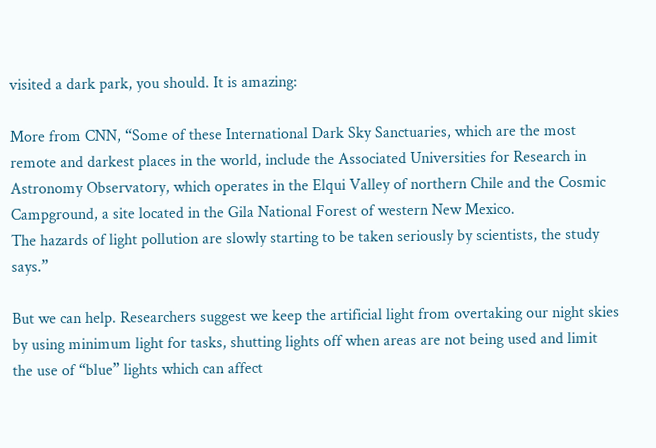visited a dark park, you should. It is amazing:

More from CNN, “Some of these International Dark Sky Sanctuaries, which are the most remote and darkest places in the world, include the Associated Universities for Research in Astronomy Observatory, which operates in the Elqui Valley of northern Chile and the Cosmic Campground, a site located in the Gila National Forest of western New Mexico.
The hazards of light pollution are slowly starting to be taken seriously by scientists, the study says.”

But we can help. Researchers suggest we keep the artificial light from overtaking our night skies by using minimum light for tasks, shutting lights off when areas are not being used and limit the use of “blue” lights which can affect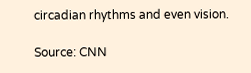circadian rhythms and even vision.

Source: CNN